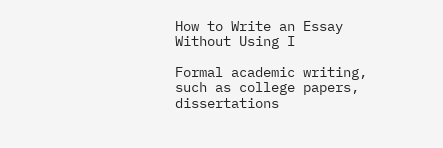How to Write an Essay Without Using I

Formal academic writing, such as college papers, dissertations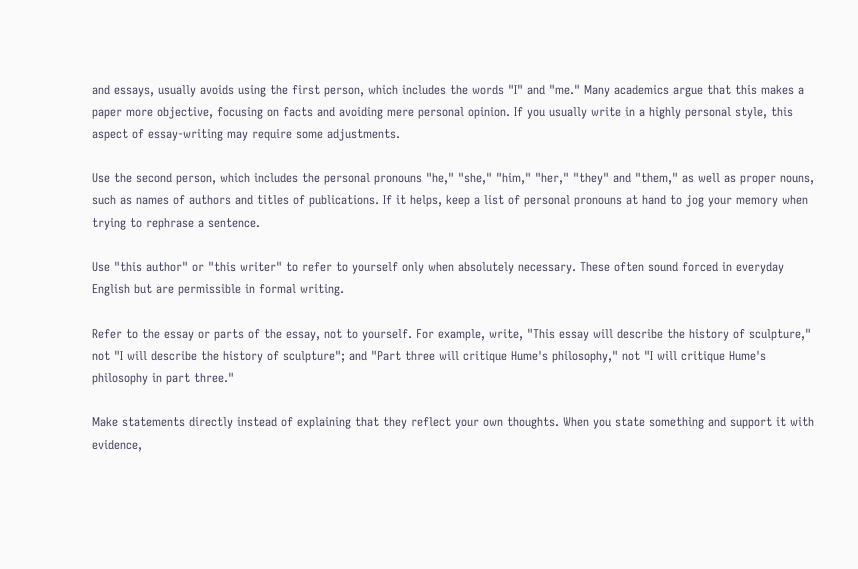and essays, usually avoids using the first person, which includes the words "I" and "me." Many academics argue that this makes a paper more objective, focusing on facts and avoiding mere personal opinion. If you usually write in a highly personal style, this aspect of essay-writing may require some adjustments.

Use the second person, which includes the personal pronouns "he," "she," "him," "her," "they" and "them," as well as proper nouns, such as names of authors and titles of publications. If it helps, keep a list of personal pronouns at hand to jog your memory when trying to rephrase a sentence.

Use "this author" or "this writer" to refer to yourself only when absolutely necessary. These often sound forced in everyday English but are permissible in formal writing.

Refer to the essay or parts of the essay, not to yourself. For example, write, "This essay will describe the history of sculpture," not "I will describe the history of sculpture"; and "Part three will critique Hume's philosophy," not "I will critique Hume's philosophy in part three."

Make statements directly instead of explaining that they reflect your own thoughts. When you state something and support it with evidence,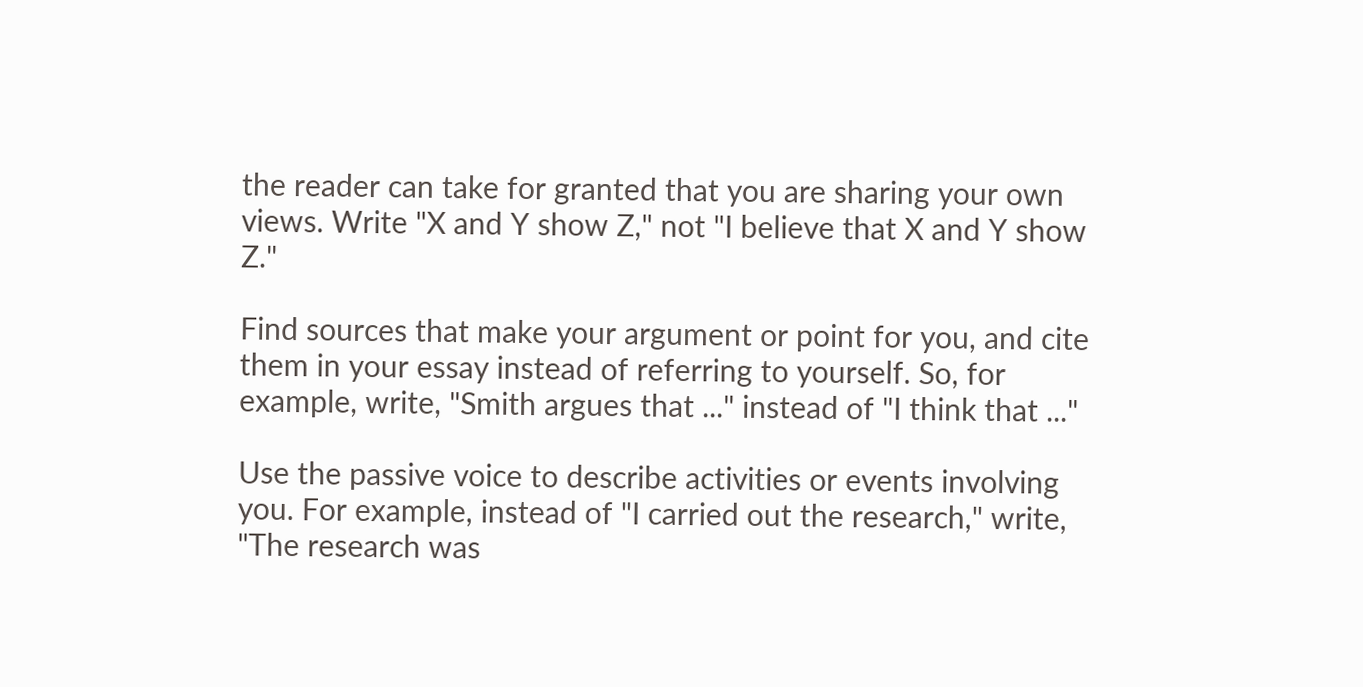the reader can take for granted that you are sharing your own views. Write "X and Y show Z," not "I believe that X and Y show Z."

Find sources that make your argument or point for you, and cite them in your essay instead of referring to yourself. So, for example, write, "Smith argues that ..." instead of "I think that ..."

Use the passive voice to describe activities or events involving you. For example, instead of "I carried out the research," write, "The research was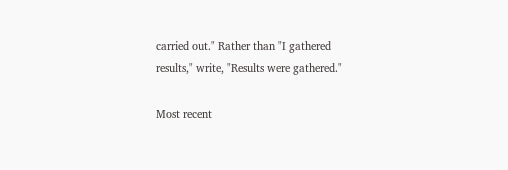carried out." Rather than "I gathered results," write, "Results were gathered."

Most recent